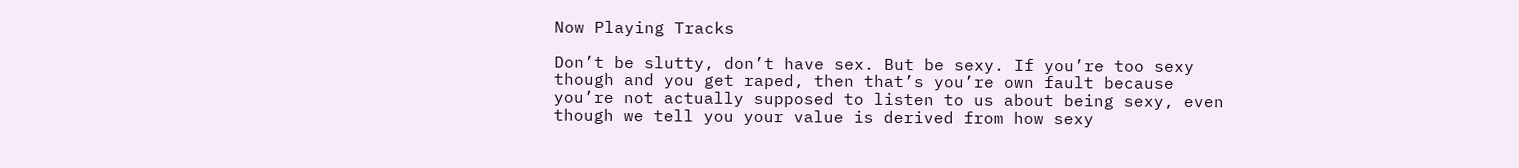Now Playing Tracks

Don’t be slutty, don’t have sex. But be sexy. If you’re too sexy though and you get raped, then that’s you’re own fault because you’re not actually supposed to listen to us about being sexy, even though we tell you your value is derived from how sexy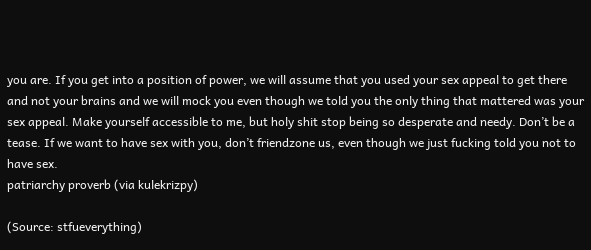you are. If you get into a position of power, we will assume that you used your sex appeal to get there and not your brains and we will mock you even though we told you the only thing that mattered was your sex appeal. Make yourself accessible to me, but holy shit stop being so desperate and needy. Don’t be a tease. If we want to have sex with you, don’t friendzone us, even though we just fucking told you not to have sex.
patriarchy proverb (via kulekrizpy)

(Source: stfueverything)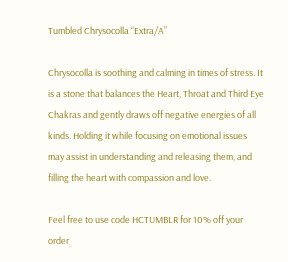Tumbled Chrysocolla “Extra/A”

Chrysocolla is soothing and calming in times of stress. It is a stone that balances the Heart, Throat and Third Eye Chakras and gently draws off negative energies of all kinds. Holding it while focusing on emotional issues may assist in understanding and releasing them, and filling the heart with compassion and love.

Feel free to use code HCTUMBLR for 10% off your order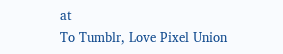at
To Tumblr, Love Pixel Union